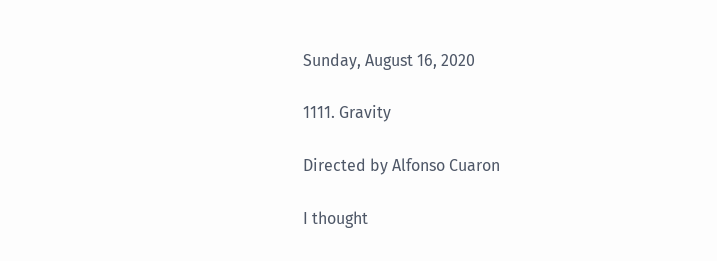Sunday, August 16, 2020

1111. Gravity

Directed by Alfonso Cuaron

I thought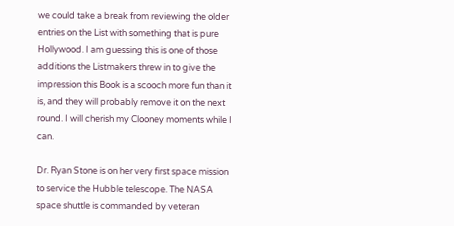we could take a break from reviewing the older entries on the List with something that is pure Hollywood. I am guessing this is one of those additions the Listmakers threw in to give the impression this Book is a scooch more fun than it is, and they will probably remove it on the next round. I will cherish my Clooney moments while I can.

Dr. Ryan Stone is on her very first space mission to service the Hubble telescope. The NASA space shuttle is commanded by veteran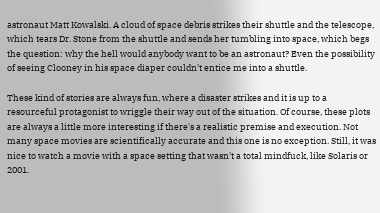astronaut Matt Kowalski. A cloud of space debris strikes their shuttle and the telescope, which tears Dr. Stone from the shuttle and sends her tumbling into space, which begs the question: why the hell would anybody want to be an astronaut? Even the possibility of seeing Clooney in his space diaper couldn't entice me into a shuttle.

These kind of stories are always fun, where a disaster strikes and it is up to a resourceful protagonist to wriggle their way out of the situation. Of course, these plots are always a little more interesting if there's a realistic premise and execution. Not many space movies are scientifically accurate and this one is no exception. Still, it was nice to watch a movie with a space setting that wasn't a total mindfuck, like Solaris or 2001.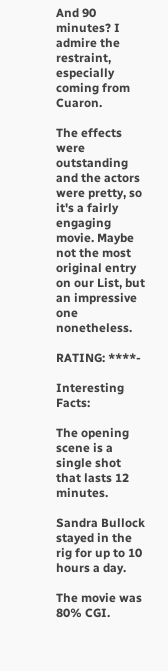And 90 minutes? I admire the restraint, especially coming from Cuaron.

The effects were outstanding and the actors were pretty, so it's a fairly engaging movie. Maybe not the most original entry on our List, but an impressive one nonetheless.

RATING: ****-

Interesting Facts:

The opening scene is a single shot that lasts 12 minutes.

Sandra Bullock stayed in the rig for up to 10 hours a day.

The movie was 80% CGI.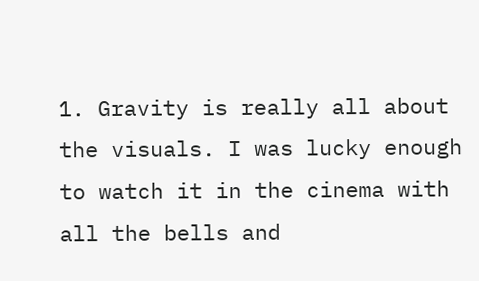1. Gravity is really all about the visuals. I was lucky enough to watch it in the cinema with all the bells and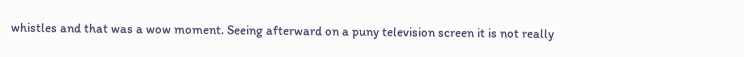whistles and that was a wow moment. Seeing afterward on a puny television screen it is not really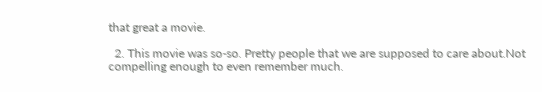that great a movie.

  2. This movie was so-so. Pretty people that we are supposed to care about.Not compelling enough to even remember much.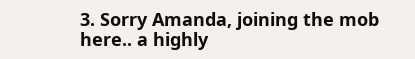3. Sorry Amanda, joining the mob here.. a highly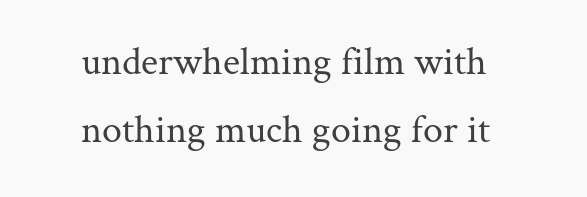underwhelming film with nothing much going for it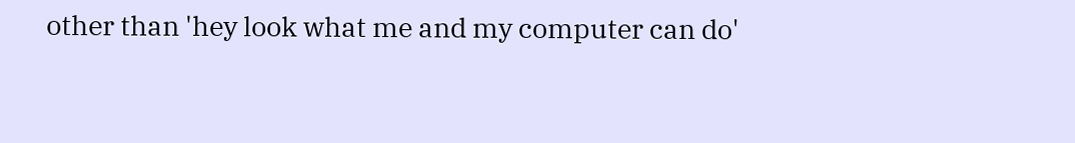other than 'hey look what me and my computer can do'